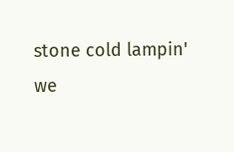stone cold lampin'
we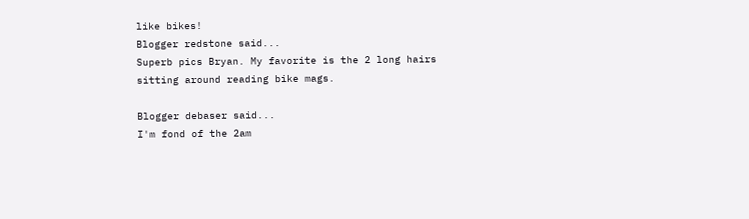like bikes!
Blogger redstone said...
Superb pics Bryan. My favorite is the 2 long hairs sitting around reading bike mags.

Blogger debaser said...
I'm fond of the 2am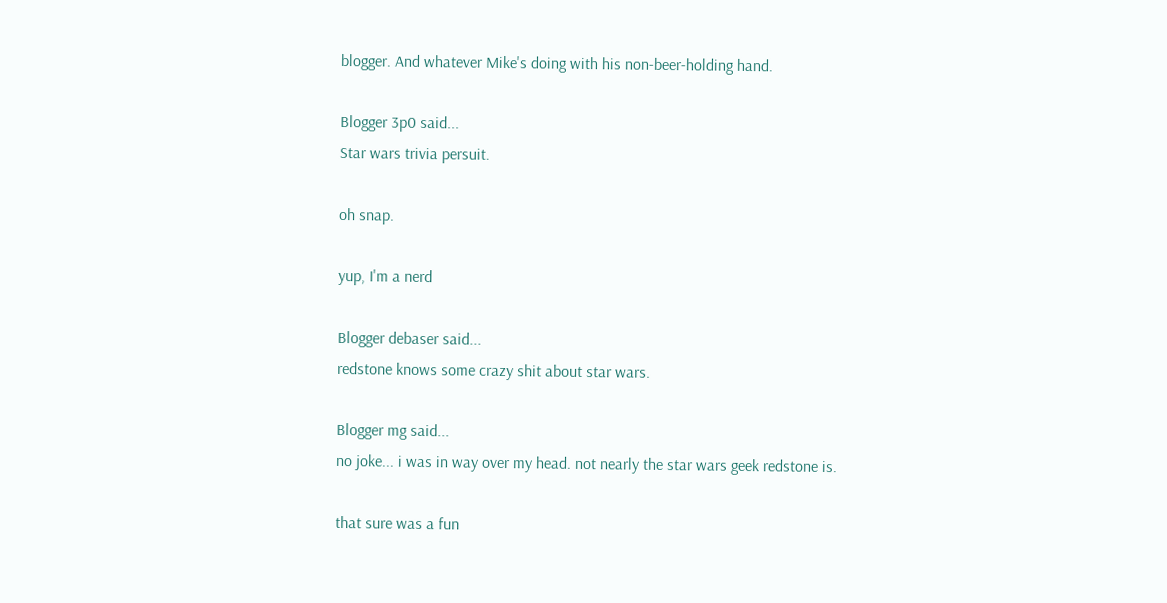blogger. And whatever Mike's doing with his non-beer-holding hand.

Blogger 3p0 said...
Star wars trivia persuit.

oh snap.

yup, I'm a nerd

Blogger debaser said...
redstone knows some crazy shit about star wars.

Blogger mg said...
no joke... i was in way over my head. not nearly the star wars geek redstone is.

that sure was a fun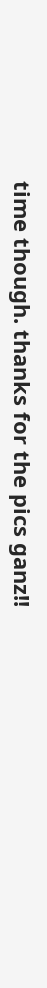time though. thanks for the pics ganz!!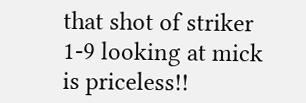that shot of striker 1-9 looking at mick is priceless!!